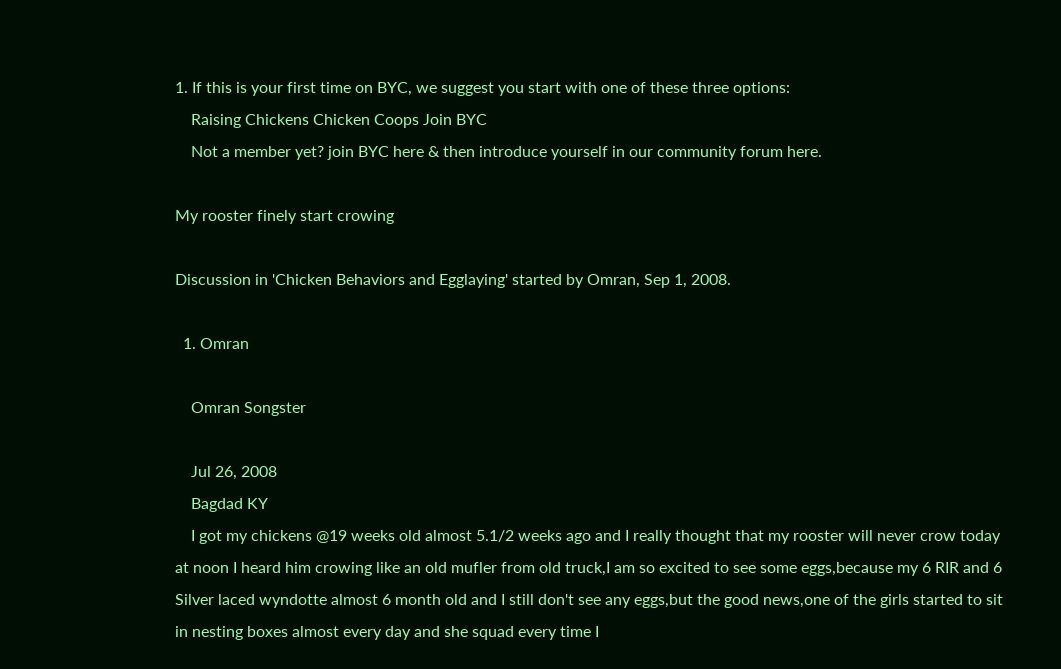1. If this is your first time on BYC, we suggest you start with one of these three options:
    Raising Chickens Chicken Coops Join BYC
    Not a member yet? join BYC here & then introduce yourself in our community forum here.

My rooster finely start crowing

Discussion in 'Chicken Behaviors and Egglaying' started by Omran, Sep 1, 2008.

  1. Omran

    Omran Songster

    Jul 26, 2008
    Bagdad KY
    I got my chickens @19 weeks old almost 5.1/2 weeks ago and I really thought that my rooster will never crow today at noon I heard him crowing like an old mufler from old truck,I am so excited to see some eggs,because my 6 RIR and 6 Silver laced wyndotte almost 6 month old and I still don't see any eggs,but the good news,one of the girls started to sit in nesting boxes almost every day and she squad every time I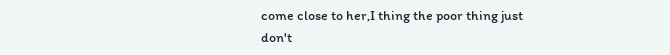come close to her,I thing the poor thing just don't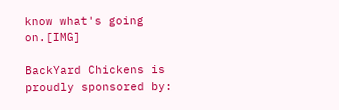know what's going on.[IMG]

BackYard Chickens is proudly sponsored by: